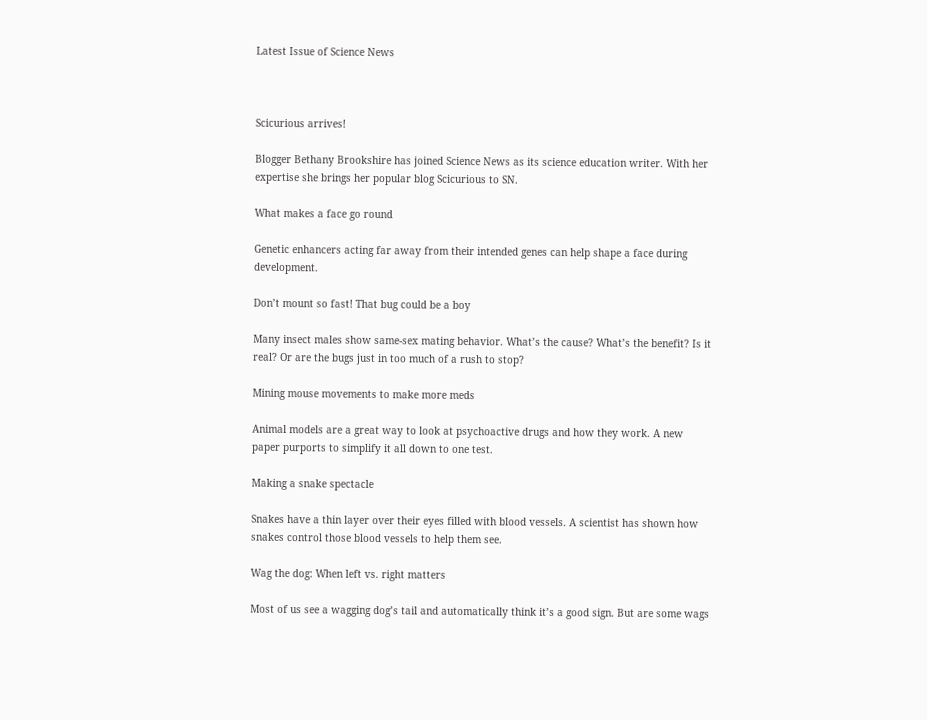Latest Issue of Science News



Scicurious arrives!

Blogger Bethany Brookshire has joined Science News as its science education writer. With her expertise she brings her popular blog Scicurious to SN.

What makes a face go round

Genetic enhancers acting far away from their intended genes can help shape a face during development.

Don’t mount so fast! That bug could be a boy

Many insect males show same-sex mating behavior. What’s the cause? What’s the benefit? Is it real? Or are the bugs just in too much of a rush to stop?

Mining mouse movements to make more meds

Animal models are a great way to look at psychoactive drugs and how they work. A new paper purports to simplify it all down to one test.

Making a snake spectacle

Snakes have a thin layer over their eyes filled with blood vessels. A scientist has shown how snakes control those blood vessels to help them see.

Wag the dog: When left vs. right matters

Most of us see a wagging dog’s tail and automatically think it’s a good sign. But are some wags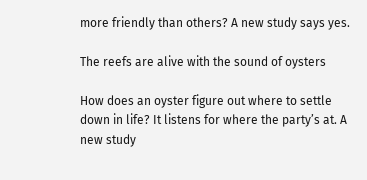more friendly than others? A new study says yes.

The reefs are alive with the sound of oysters

How does an oyster figure out where to settle down in life? It listens for where the party’s at. A new study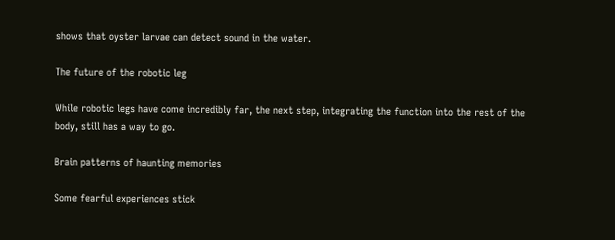shows that oyster larvae can detect sound in the water.

The future of the robotic leg

While robotic legs have come incredibly far, the next step, integrating the function into the rest of the body, still has a way to go.

Brain patterns of haunting memories

Some fearful experiences stick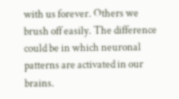with us forever. Others we brush off easily. The difference could be in which neuronal patterns are activated in our brains.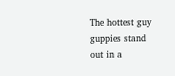The hottest guy guppies stand out in a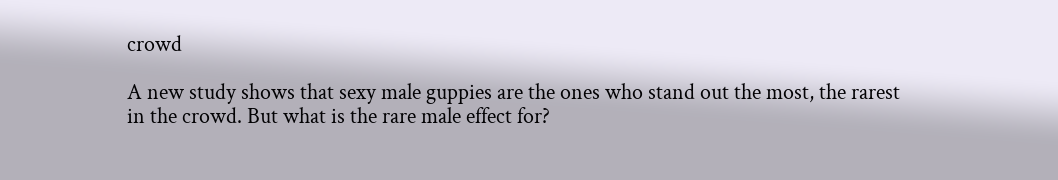crowd

A new study shows that sexy male guppies are the ones who stand out the most, the rarest in the crowd. But what is the rare male effect for?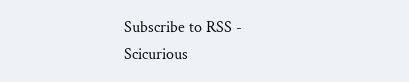Subscribe to RSS - Scicurious